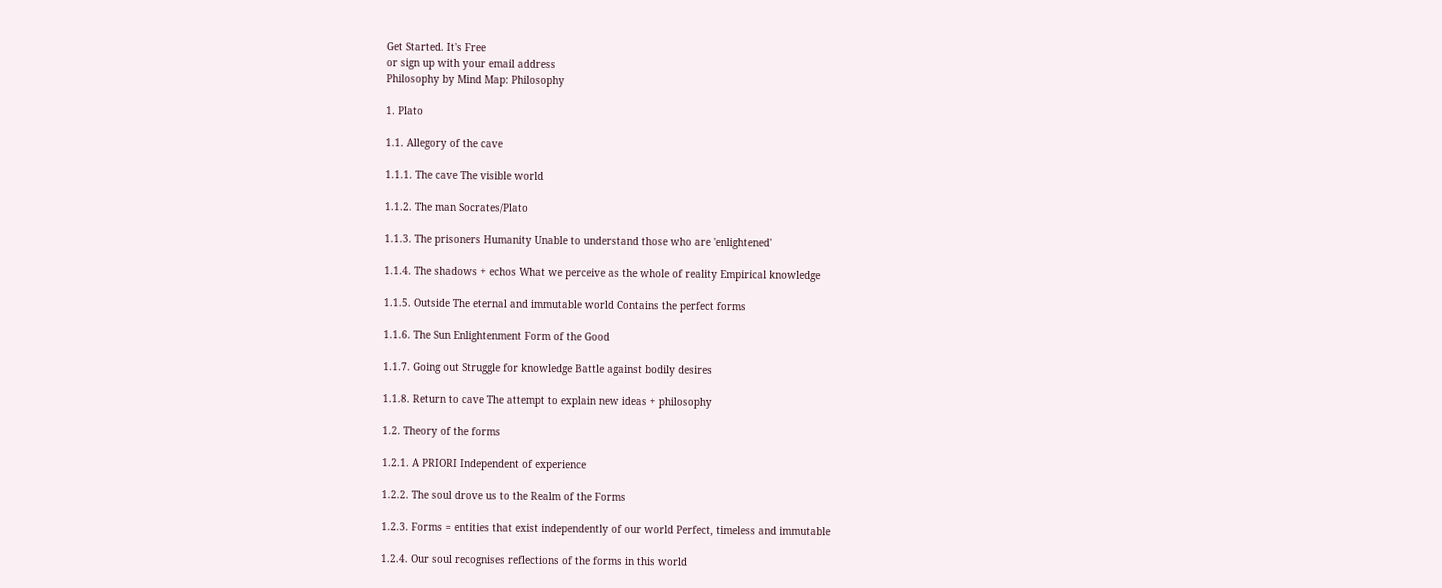Get Started. It's Free
or sign up with your email address
Philosophy by Mind Map: Philosophy

1. Plato

1.1. Allegory of the cave

1.1.1. The cave The visible world

1.1.2. The man Socrates/Plato

1.1.3. The prisoners Humanity Unable to understand those who are 'enlightened'

1.1.4. The shadows + echos What we perceive as the whole of reality Empirical knowledge

1.1.5. Outside The eternal and immutable world Contains the perfect forms

1.1.6. The Sun Enlightenment Form of the Good

1.1.7. Going out Struggle for knowledge Battle against bodily desires

1.1.8. Return to cave The attempt to explain new ideas + philosophy

1.2. Theory of the forms

1.2.1. A PRIORI Independent of experience

1.2.2. The soul drove us to the Realm of the Forms

1.2.3. Forms = entities that exist independently of our world Perfect, timeless and immutable

1.2.4. Our soul recognises reflections of the forms in this world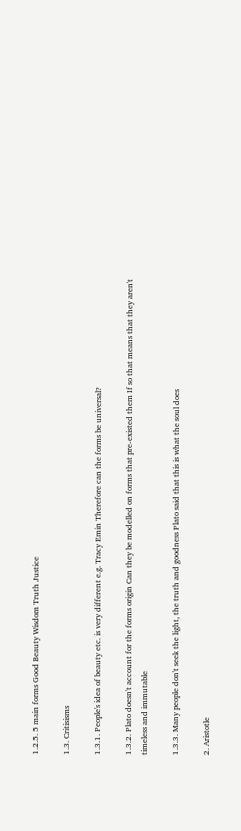1.2.5. 5 main forms Good Beauty Wisdom Truth Justice

1.3. Critisisms

1.3.1. People's idea of beauty etc. is very different e.g. Tracy Emin Therefore can the forms be universal?

1.3.2. Plato doesn't account for the forms origin Can they be modelled on forms that pre-existed them If so that means that they aren't timeless and immutable

1.3.3. Many people don't seek the light, the truth and goodness Plato said that this is what the soul does

2. Aristotle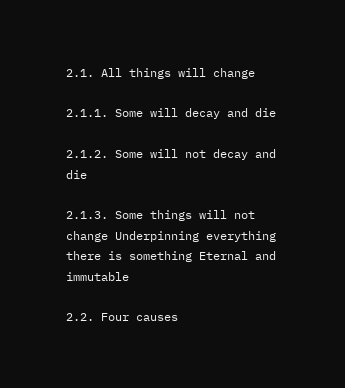2.1. All things will change

2.1.1. Some will decay and die

2.1.2. Some will not decay and die

2.1.3. Some things will not change Underpinning everything there is something Eternal and immutable

2.2. Four causes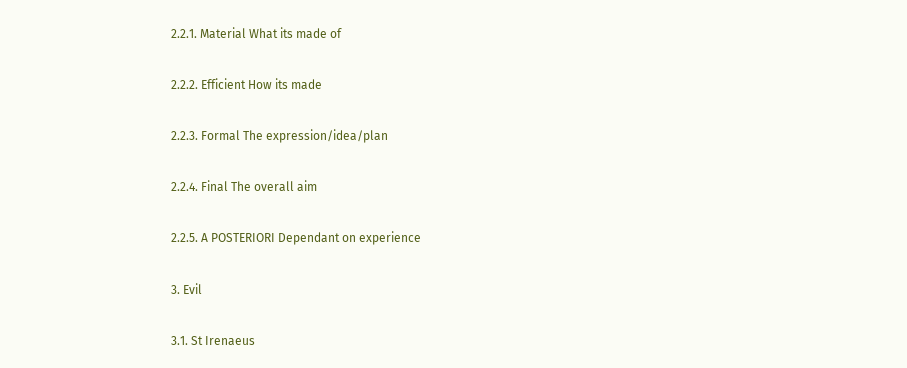2.2.1. Material What its made of

2.2.2. Efficient How its made

2.2.3. Formal The expression/idea/plan

2.2.4. Final The overall aim

2.2.5. A POSTERIORI Dependant on experience

3. Evil

3.1. St Irenaeus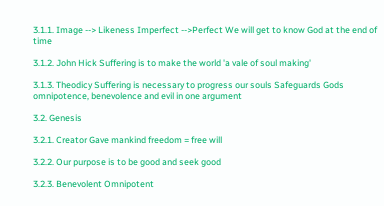3.1.1. Image --> Likeness Imperfect -->Perfect We will get to know God at the end of time

3.1.2. John Hick Suffering is to make the world 'a vale of soul making'

3.1.3. Theodicy Suffering is necessary to progress our souls Safeguards Gods omnipotence, benevolence and evil in one argument

3.2. Genesis

3.2.1. Creator Gave mankind freedom = free will

3.2.2. Our purpose is to be good and seek good

3.2.3. Benevolent Omnipotent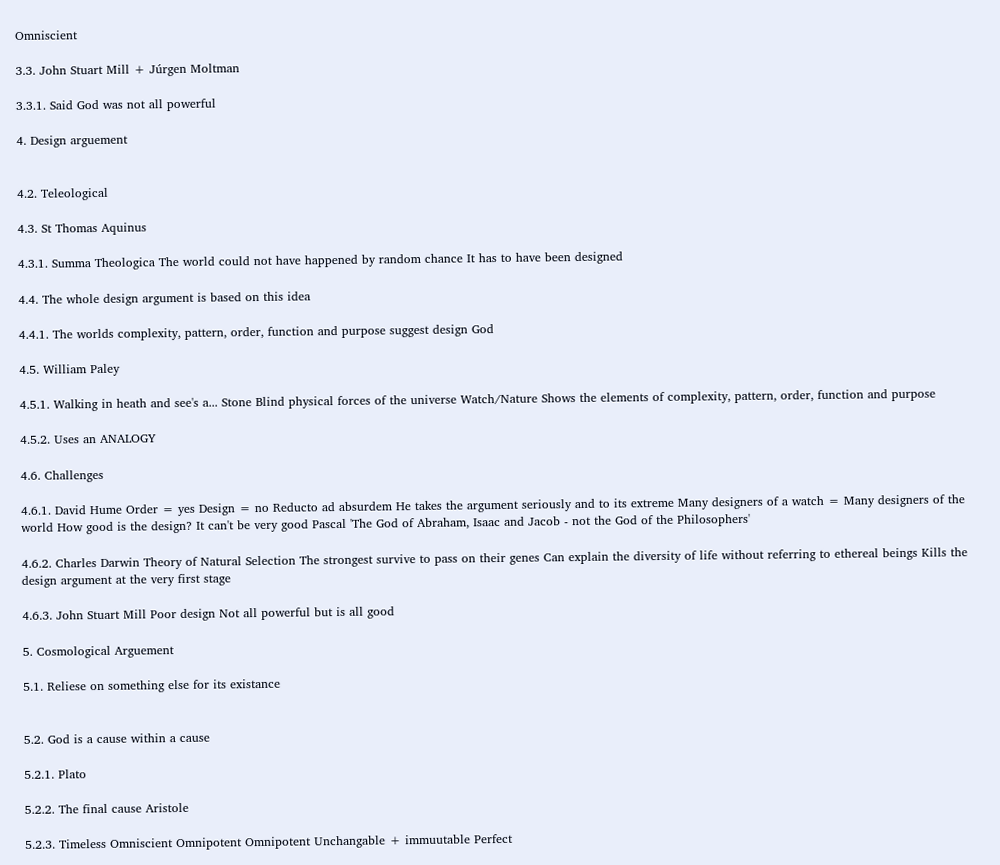Omniscient

3.3. John Stuart Mill + Júrgen Moltman

3.3.1. Said God was not all powerful

4. Design arguement


4.2. Teleological

4.3. St Thomas Aquinus

4.3.1. Summa Theologica The world could not have happened by random chance It has to have been designed

4.4. The whole design argument is based on this idea

4.4.1. The worlds complexity, pattern, order, function and purpose suggest design God

4.5. William Paley

4.5.1. Walking in heath and see's a... Stone Blind physical forces of the universe Watch/Nature Shows the elements of complexity, pattern, order, function and purpose

4.5.2. Uses an ANALOGY

4.6. Challenges

4.6.1. David Hume Order = yes Design = no Reducto ad absurdem He takes the argument seriously and to its extreme Many designers of a watch = Many designers of the world How good is the design? It can't be very good Pascal 'The God of Abraham, Isaac and Jacob - not the God of the Philosophers'

4.6.2. Charles Darwin Theory of Natural Selection The strongest survive to pass on their genes Can explain the diversity of life without referring to ethereal beings Kills the design argument at the very first stage

4.6.3. John Stuart Mill Poor design Not all powerful but is all good

5. Cosmological Arguement

5.1. Reliese on something else for its existance


5.2. God is a cause within a cause

5.2.1. Plato

5.2.2. The final cause Aristole

5.2.3. Timeless Omniscient Omnipotent Omnipotent Unchangable + immuutable Perfect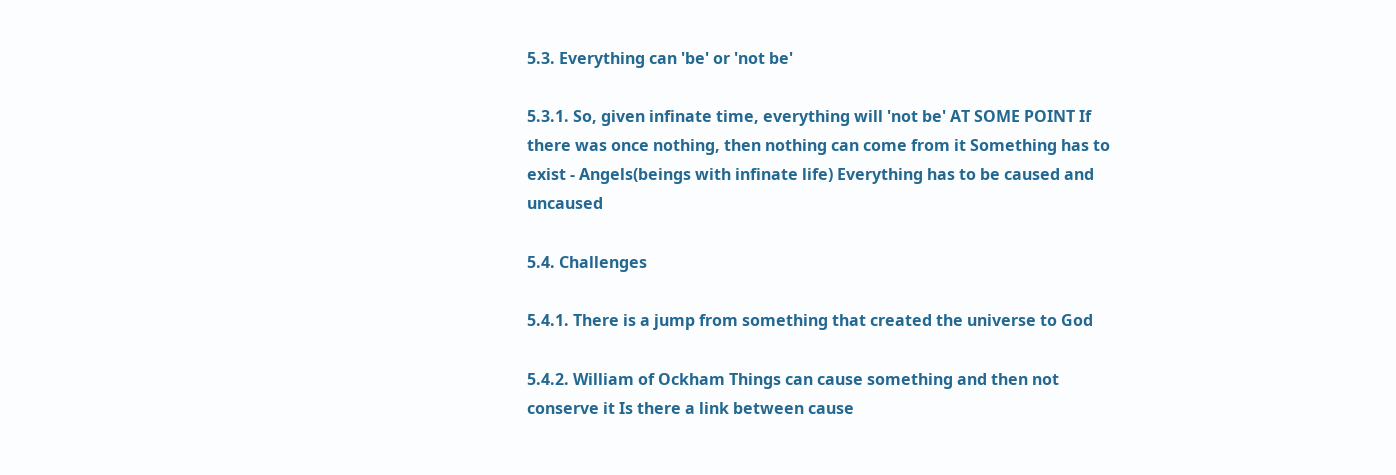5.3. Everything can 'be' or 'not be'

5.3.1. So, given infinate time, everything will 'not be' AT SOME POINT If there was once nothing, then nothing can come from it Something has to exist - Angels(beings with infinate life) Everything has to be caused and uncaused

5.4. Challenges

5.4.1. There is a jump from something that created the universe to God

5.4.2. William of Ockham Things can cause something and then not conserve it Is there a link between cause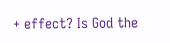+ effect? Is God the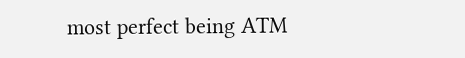most perfect being ATM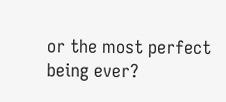or the most perfect being ever?